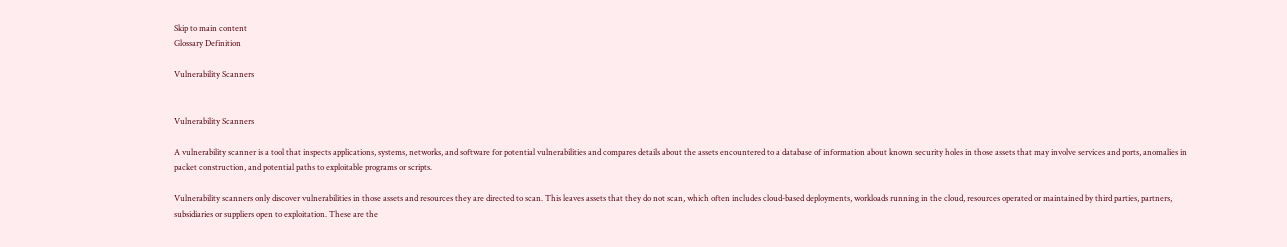Skip to main content
Glossary Definition

Vulnerability Scanners


Vulnerability Scanners

A vulnerability scanner is a tool that inspects applications, systems, networks, and software for potential vulnerabilities and compares details about the assets encountered to a database of information about known security holes in those assets that may involve services and ports, anomalies in packet construction, and potential paths to exploitable programs or scripts.

Vulnerability scanners only discover vulnerabilities in those assets and resources they are directed to scan. This leaves assets that they do not scan, which often includes cloud-based deployments, workloads running in the cloud, resources operated or maintained by third parties, partners, subsidiaries or suppliers open to exploitation. These are the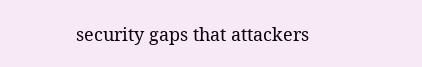security gaps that attackers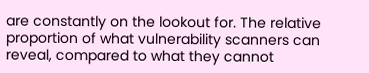are constantly on the lookout for. The relative proportion of what vulnerability scanners can reveal, compared to what they cannot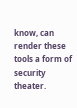know, can render these tools a form of security theater.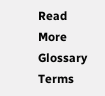Read More Glossary Terms